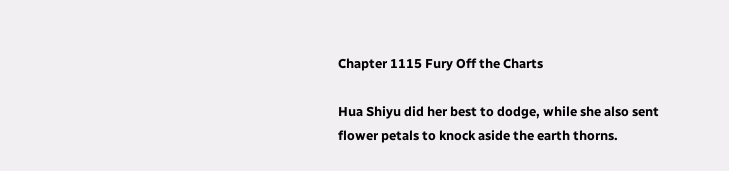Chapter 1115 Fury Off the Charts

Hua Shiyu did her best to dodge, while she also sent flower petals to knock aside the earth thorns.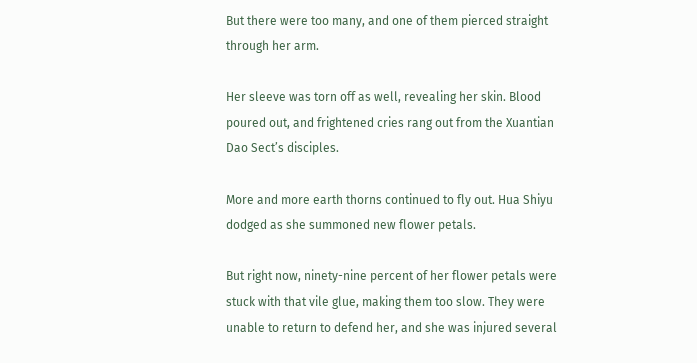But there were too many, and one of them pierced straight through her arm.

Her sleeve was torn off as well, revealing her skin. Blood poured out, and frightened cries rang out from the Xuantian Dao Sect’s disciples.

More and more earth thorns continued to fly out. Hua Shiyu dodged as she summoned new flower petals.

But right now, ninety-nine percent of her flower petals were stuck with that vile glue, making them too slow. They were unable to return to defend her, and she was injured several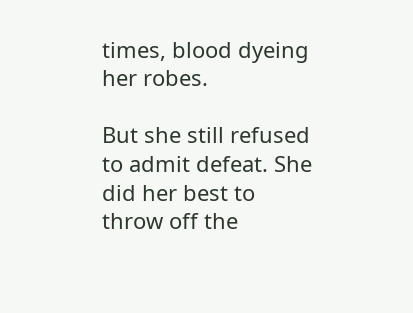times, blood dyeing her robes.

But she still refused to admit defeat. She did her best to throw off the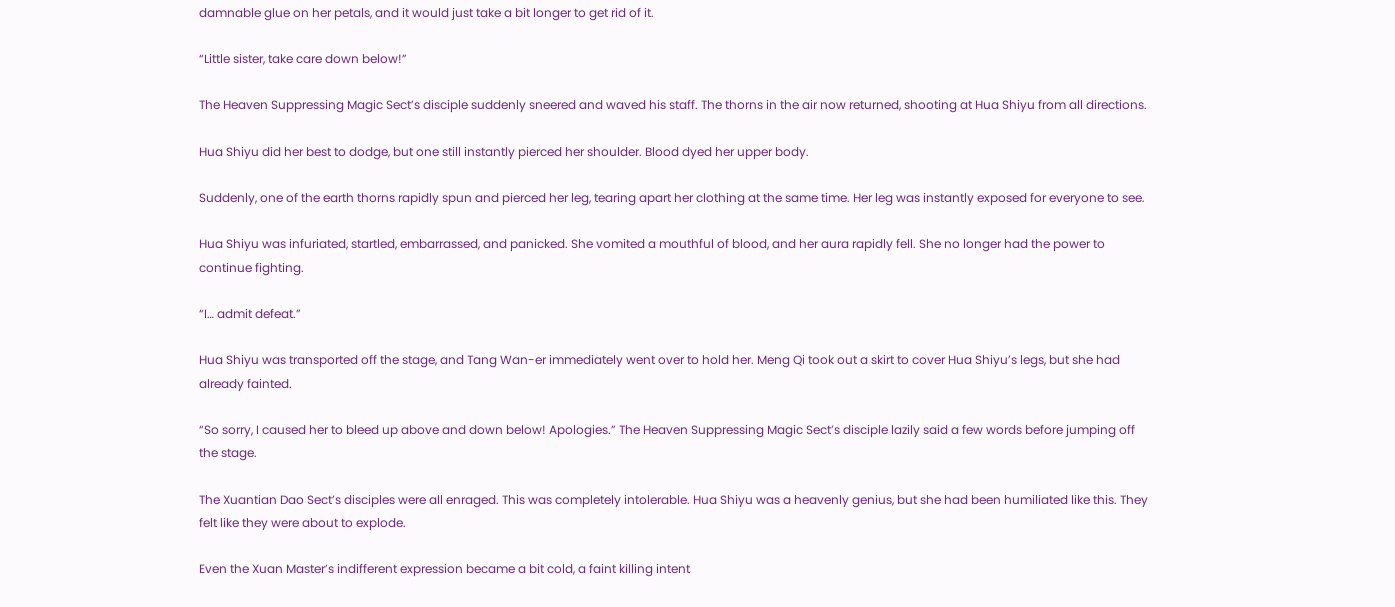damnable glue on her petals, and it would just take a bit longer to get rid of it.

“Little sister, take care down below!”

The Heaven Suppressing Magic Sect’s disciple suddenly sneered and waved his staff. The thorns in the air now returned, shooting at Hua Shiyu from all directions.

Hua Shiyu did her best to dodge, but one still instantly pierced her shoulder. Blood dyed her upper body.

Suddenly, one of the earth thorns rapidly spun and pierced her leg, tearing apart her clothing at the same time. Her leg was instantly exposed for everyone to see.

Hua Shiyu was infuriated, startled, embarrassed, and panicked. She vomited a mouthful of blood, and her aura rapidly fell. She no longer had the power to continue fighting.

“I… admit defeat.”

Hua Shiyu was transported off the stage, and Tang Wan-er immediately went over to hold her. Meng Qi took out a skirt to cover Hua Shiyu’s legs, but she had already fainted.

“So sorry, I caused her to bleed up above and down below! Apologies.” The Heaven Suppressing Magic Sect’s disciple lazily said a few words before jumping off the stage.

The Xuantian Dao Sect’s disciples were all enraged. This was completely intolerable. Hua Shiyu was a heavenly genius, but she had been humiliated like this. They felt like they were about to explode.

Even the Xuan Master’s indifferent expression became a bit cold, a faint killing intent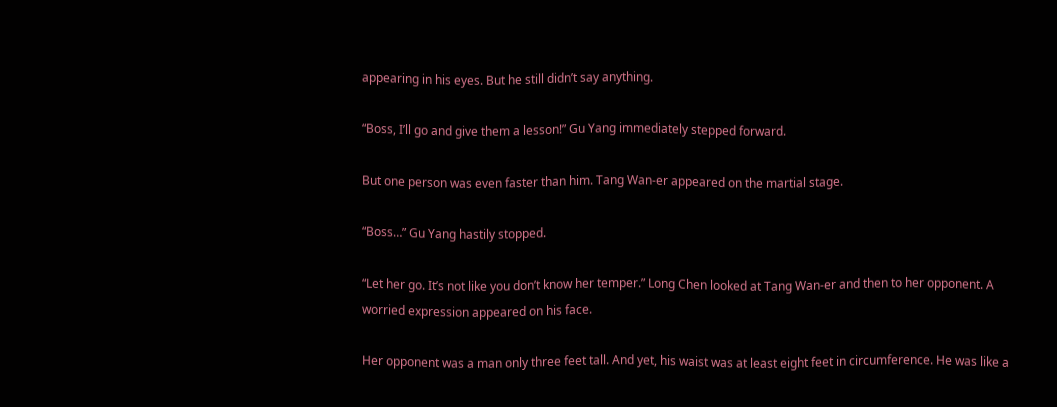appearing in his eyes. But he still didn’t say anything.

“Boss, I’ll go and give them a lesson!” Gu Yang immediately stepped forward.

But one person was even faster than him. Tang Wan-er appeared on the martial stage.

“Boss…” Gu Yang hastily stopped.

“Let her go. It’s not like you don’t know her temper.” Long Chen looked at Tang Wan-er and then to her opponent. A worried expression appeared on his face.

Her opponent was a man only three feet tall. And yet, his waist was at least eight feet in circumference. He was like a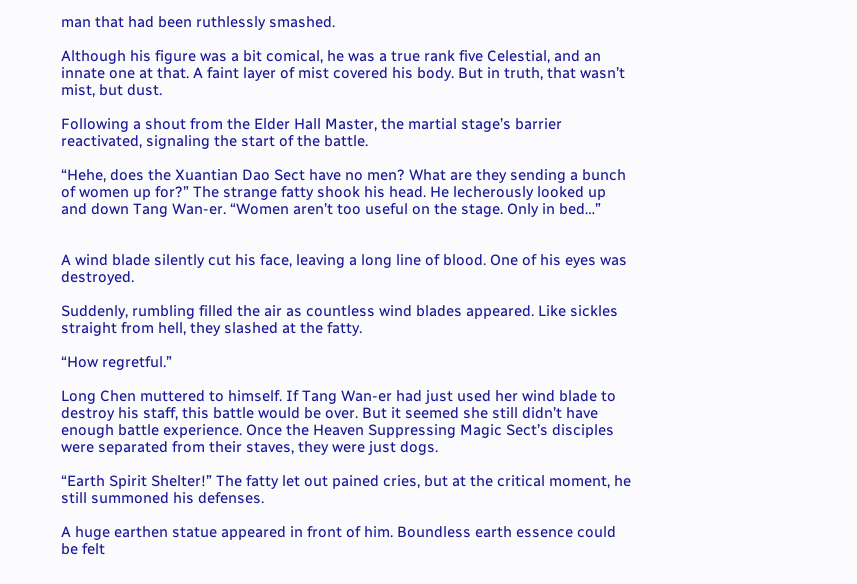man that had been ruthlessly smashed.

Although his figure was a bit comical, he was a true rank five Celestial, and an innate one at that. A faint layer of mist covered his body. But in truth, that wasn’t mist, but dust.

Following a shout from the Elder Hall Master, the martial stage’s barrier reactivated, signaling the start of the battle.

“Hehe, does the Xuantian Dao Sect have no men? What are they sending a bunch of women up for?” The strange fatty shook his head. He lecherously looked up and down Tang Wan-er. “Women aren’t too useful on the stage. Only in bed…”


A wind blade silently cut his face, leaving a long line of blood. One of his eyes was destroyed.

Suddenly, rumbling filled the air as countless wind blades appeared. Like sickles straight from hell, they slashed at the fatty.

“How regretful.”

Long Chen muttered to himself. If Tang Wan-er had just used her wind blade to destroy his staff, this battle would be over. But it seemed she still didn’t have enough battle experience. Once the Heaven Suppressing Magic Sect’s disciples were separated from their staves, they were just dogs.

“Earth Spirit Shelter!” The fatty let out pained cries, but at the critical moment, he still summoned his defenses.

A huge earthen statue appeared in front of him. Boundless earth essence could be felt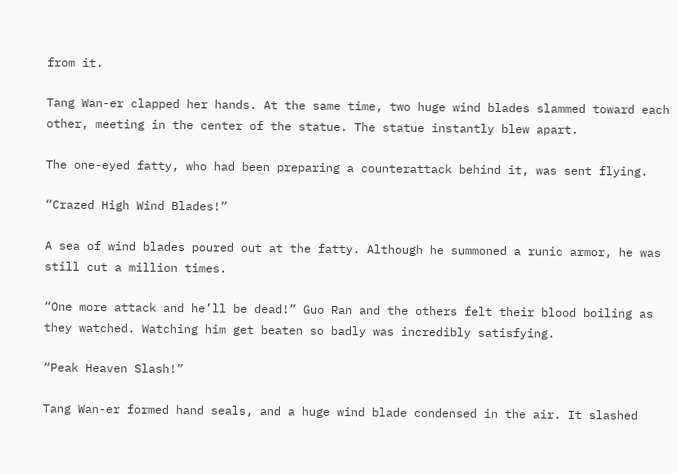from it.

Tang Wan-er clapped her hands. At the same time, two huge wind blades slammed toward each other, meeting in the center of the statue. The statue instantly blew apart.

The one-eyed fatty, who had been preparing a counterattack behind it, was sent flying.

“Crazed High Wind Blades!”

A sea of wind blades poured out at the fatty. Although he summoned a runic armor, he was still cut a million times.

“One more attack and he’ll be dead!” Guo Ran and the others felt their blood boiling as they watched. Watching him get beaten so badly was incredibly satisfying.

“Peak Heaven Slash!”

Tang Wan-er formed hand seals, and a huge wind blade condensed in the air. It slashed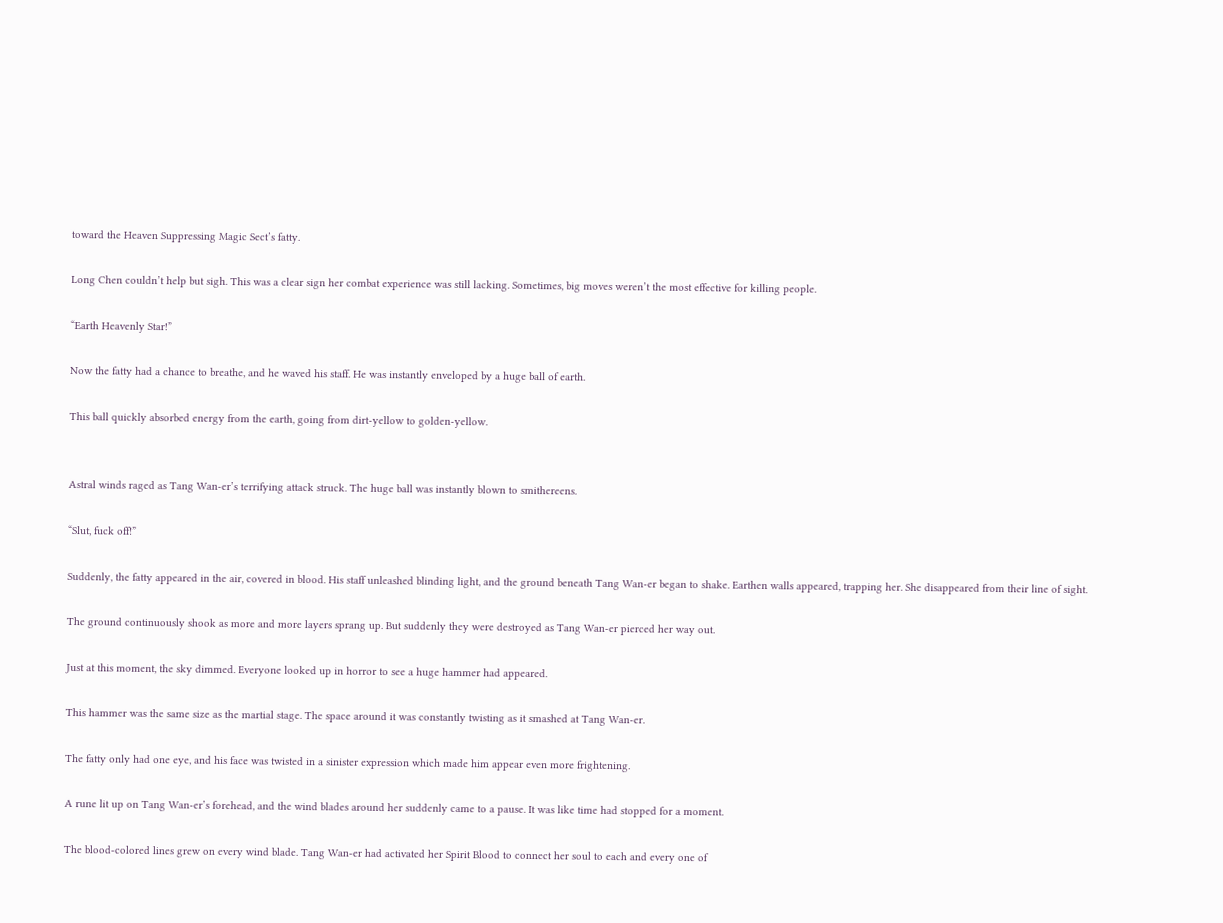toward the Heaven Suppressing Magic Sect’s fatty.

Long Chen couldn’t help but sigh. This was a clear sign her combat experience was still lacking. Sometimes, big moves weren’t the most effective for killing people.

“Earth Heavenly Star!”

Now the fatty had a chance to breathe, and he waved his staff. He was instantly enveloped by a huge ball of earth.

This ball quickly absorbed energy from the earth, going from dirt-yellow to golden-yellow.


Astral winds raged as Tang Wan-er’s terrifying attack struck. The huge ball was instantly blown to smithereens.

“Slut, fuck off!”

Suddenly, the fatty appeared in the air, covered in blood. His staff unleashed blinding light, and the ground beneath Tang Wan-er began to shake. Earthen walls appeared, trapping her. She disappeared from their line of sight.

The ground continuously shook as more and more layers sprang up. But suddenly they were destroyed as Tang Wan-er pierced her way out.

Just at this moment, the sky dimmed. Everyone looked up in horror to see a huge hammer had appeared.

This hammer was the same size as the martial stage. The space around it was constantly twisting as it smashed at Tang Wan-er.

The fatty only had one eye, and his face was twisted in a sinister expression which made him appear even more frightening.

A rune lit up on Tang Wan-er’s forehead, and the wind blades around her suddenly came to a pause. It was like time had stopped for a moment.

The blood-colored lines grew on every wind blade. Tang Wan-er had activated her Spirit Blood to connect her soul to each and every one of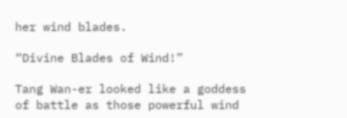her wind blades.

“Divine Blades of Wind!”

Tang Wan-er looked like a goddess of battle as those powerful wind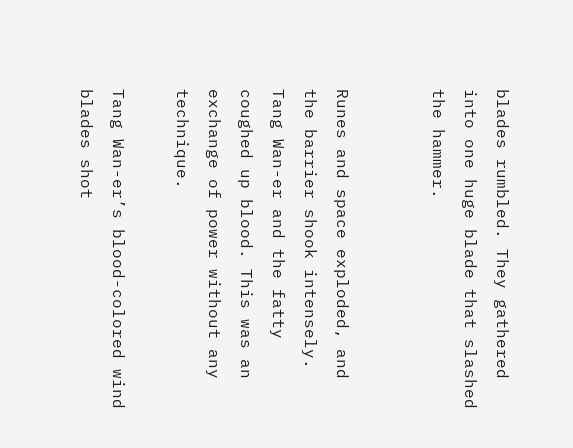blades rumbled. They gathered into one huge blade that slashed the hammer.


Runes and space exploded, and the barrier shook intensely. Tang Wan-er and the fatty coughed up blood. This was an exchange of power without any technique.

Tang Wan-er’s blood-colored wind blades shot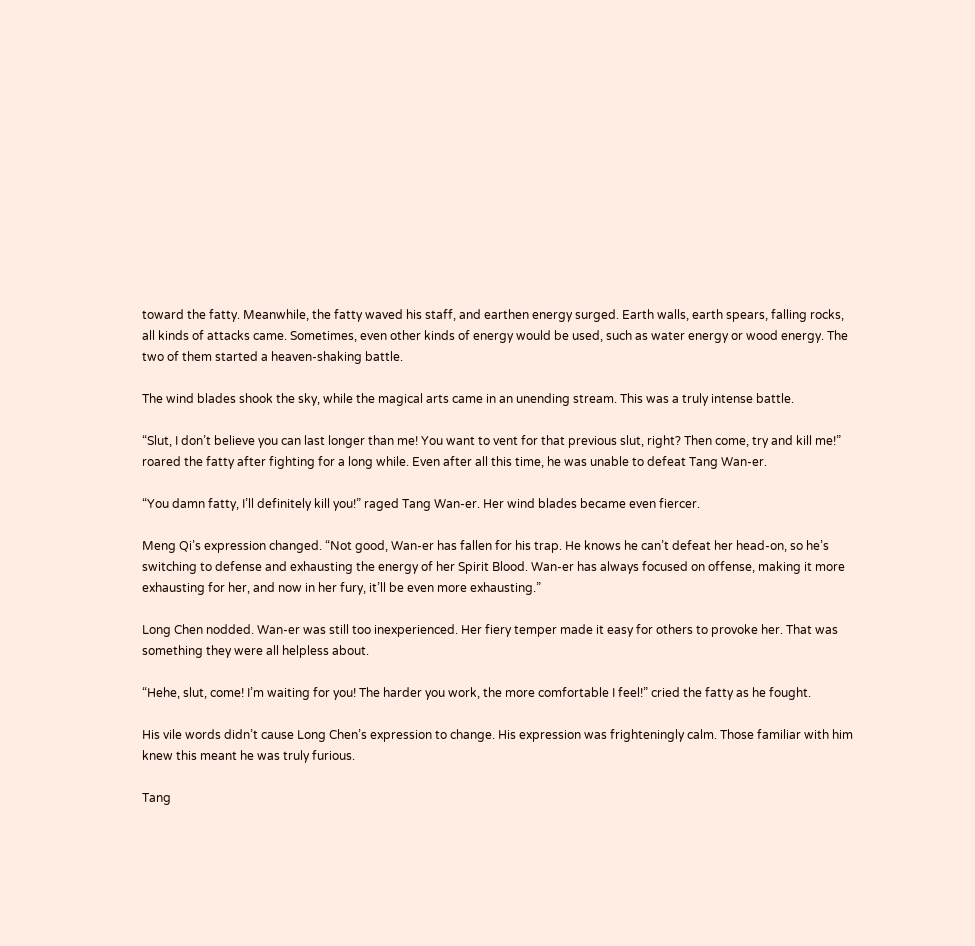toward the fatty. Meanwhile, the fatty waved his staff, and earthen energy surged. Earth walls, earth spears, falling rocks, all kinds of attacks came. Sometimes, even other kinds of energy would be used, such as water energy or wood energy. The two of them started a heaven-shaking battle.

The wind blades shook the sky, while the magical arts came in an unending stream. This was a truly intense battle.

“Slut, I don’t believe you can last longer than me! You want to vent for that previous slut, right? Then come, try and kill me!” roared the fatty after fighting for a long while. Even after all this time, he was unable to defeat Tang Wan-er.

“You damn fatty, I’ll definitely kill you!” raged Tang Wan-er. Her wind blades became even fiercer.

Meng Qi’s expression changed. “Not good, Wan-er has fallen for his trap. He knows he can’t defeat her head-on, so he’s switching to defense and exhausting the energy of her Spirit Blood. Wan-er has always focused on offense, making it more exhausting for her, and now in her fury, it’ll be even more exhausting.”

Long Chen nodded. Wan-er was still too inexperienced. Her fiery temper made it easy for others to provoke her. That was something they were all helpless about.

“Hehe, slut, come! I’m waiting for you! The harder you work, the more comfortable I feel!” cried the fatty as he fought.

His vile words didn’t cause Long Chen’s expression to change. His expression was frighteningly calm. Those familiar with him knew this meant he was truly furious.

Tang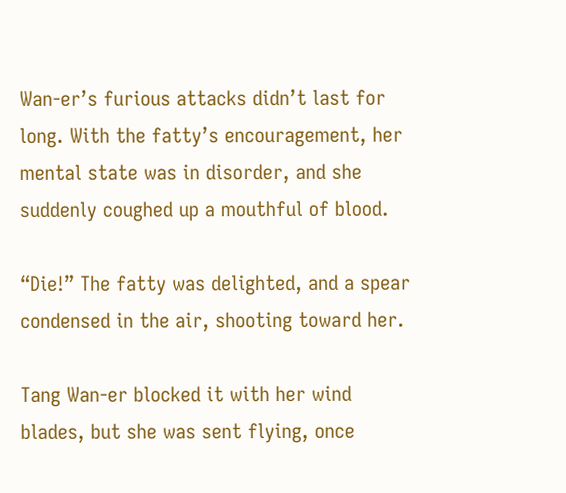Wan-er’s furious attacks didn’t last for long. With the fatty’s encouragement, her mental state was in disorder, and she suddenly coughed up a mouthful of blood.

“Die!” The fatty was delighted, and a spear condensed in the air, shooting toward her.

Tang Wan-er blocked it with her wind blades, but she was sent flying, once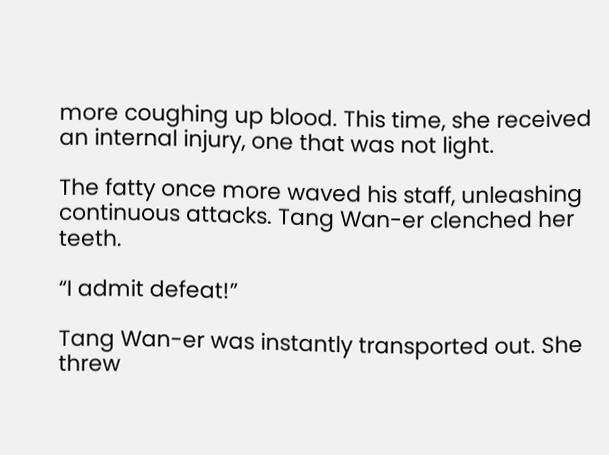more coughing up blood. This time, she received an internal injury, one that was not light.

The fatty once more waved his staff, unleashing continuous attacks. Tang Wan-er clenched her teeth.

“I admit defeat!”

Tang Wan-er was instantly transported out. She threw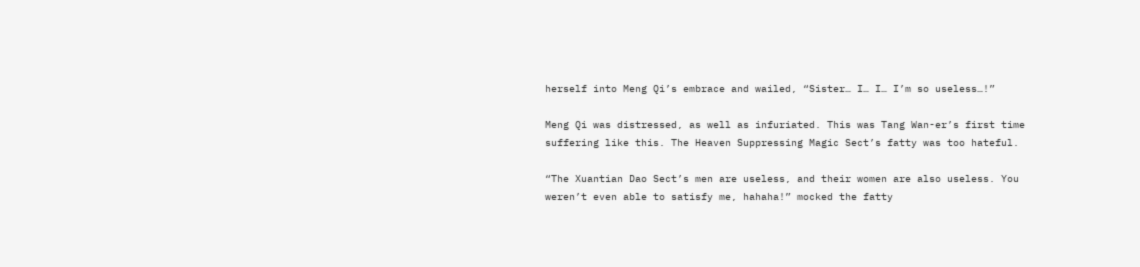herself into Meng Qi’s embrace and wailed, “Sister… I… I… I’m so useless…!”

Meng Qi was distressed, as well as infuriated. This was Tang Wan-er’s first time suffering like this. The Heaven Suppressing Magic Sect’s fatty was too hateful.

“The Xuantian Dao Sect’s men are useless, and their women are also useless. You weren’t even able to satisfy me, hahaha!” mocked the fatty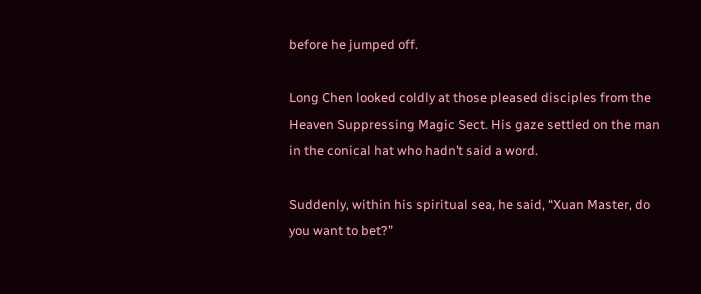before he jumped off.

Long Chen looked coldly at those pleased disciples from the Heaven Suppressing Magic Sect. His gaze settled on the man in the conical hat who hadn’t said a word.

Suddenly, within his spiritual sea, he said, “Xuan Master, do you want to bet?”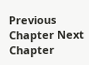Previous Chapter Next Chapter